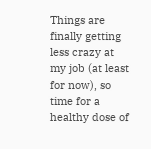Things are finally getting less crazy at my job (at least for now), so time for a healthy dose of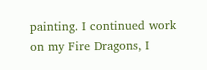painting. I continued work on my Fire Dragons, I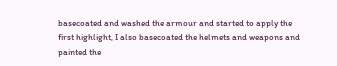basecoated and washed the armour and started to apply the first highlight, I also basecoated the helmets and weapons and painted the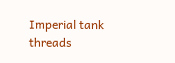Imperial tank threads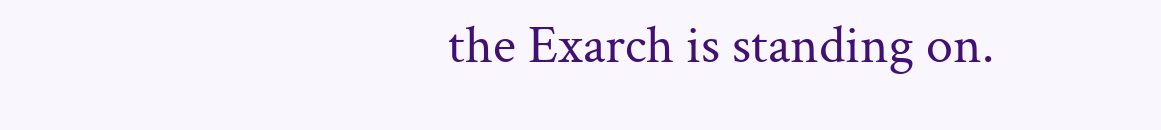the Exarch is standing on.